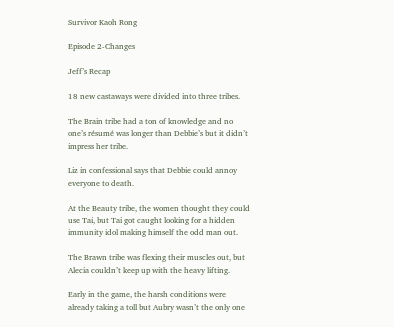Survivor Kaoh Rong

Episode 2-Changes

Jeff’s Recap

18 new castaways were divided into three tribes.

The Brain tribe had a ton of knowledge and no one’s résumé was longer than Debbie’s but it didn’t impress her tribe.

Liz in confessional says that Debbie could annoy everyone to death.

At the Beauty tribe, the women thought they could use Tai, but Tai got caught looking for a hidden immunity idol making himself the odd man out.

The Brawn tribe was flexing their muscles out, but Alecia couldn’t keep up with the heavy lifting.

Early in the game, the harsh conditions were already taking a toll but Aubry wasn’t the only one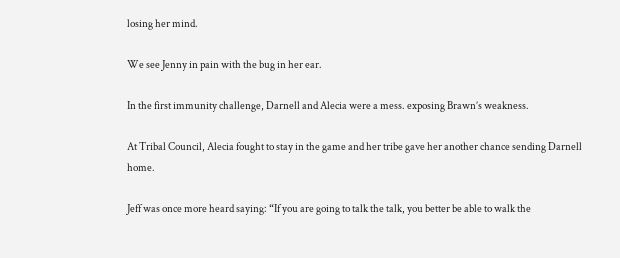losing her mind.

We see Jenny in pain with the bug in her ear.

In the first immunity challenge, Darnell and Alecia were a mess. exposing Brawn’s weakness.

At Tribal Council, Alecia fought to stay in the game and her tribe gave her another chance sending Darnell home.

Jeff was once more heard saying: “If you are going to talk the talk, you better be able to walk the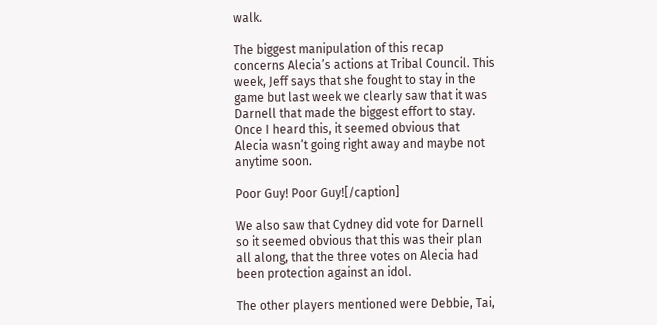walk.

The biggest manipulation of this recap concerns Alecia’s actions at Tribal Council. This week, Jeff says that she fought to stay in the game but last week we clearly saw that it was Darnell that made the biggest effort to stay. Once I heard this, it seemed obvious that Alecia wasn’t going right away and maybe not anytime soon.

Poor Guy! Poor Guy![/caption]

We also saw that Cydney did vote for Darnell so it seemed obvious that this was their plan all along, that the three votes on Alecia had been protection against an idol.

The other players mentioned were Debbie, Tai,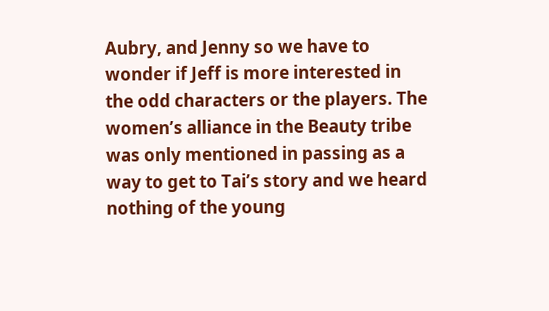Aubry, and Jenny so we have to wonder if Jeff is more interested in the odd characters or the players. The women’s alliance in the Beauty tribe was only mentioned in passing as a way to get to Tai’s story and we heard nothing of the young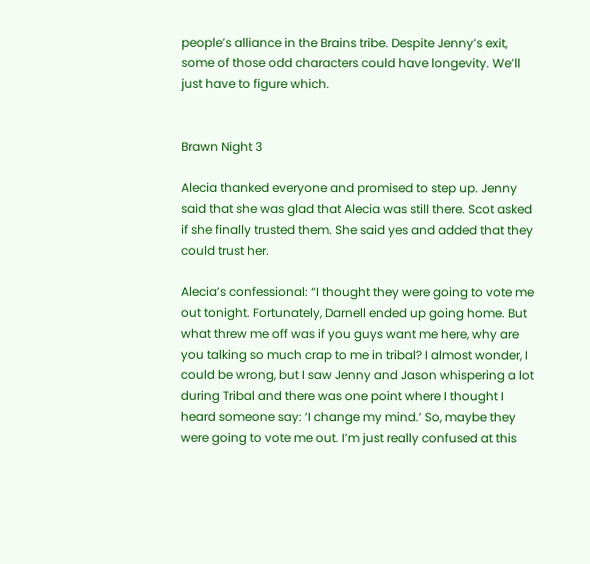people’s alliance in the Brains tribe. Despite Jenny’s exit, some of those odd characters could have longevity. We’ll just have to figure which.


Brawn Night 3

Alecia thanked everyone and promised to step up. Jenny said that she was glad that Alecia was still there. Scot asked if she finally trusted them. She said yes and added that they could trust her.

Alecia’s confessional: “I thought they were going to vote me out tonight. Fortunately, Darnell ended up going home. But what threw me off was if you guys want me here, why are you talking so much crap to me in tribal? I almost wonder, I could be wrong, but I saw Jenny and Jason whispering a lot during Tribal and there was one point where I thought I heard someone say: ‘I change my mind.’ So, maybe they were going to vote me out. I’m just really confused at this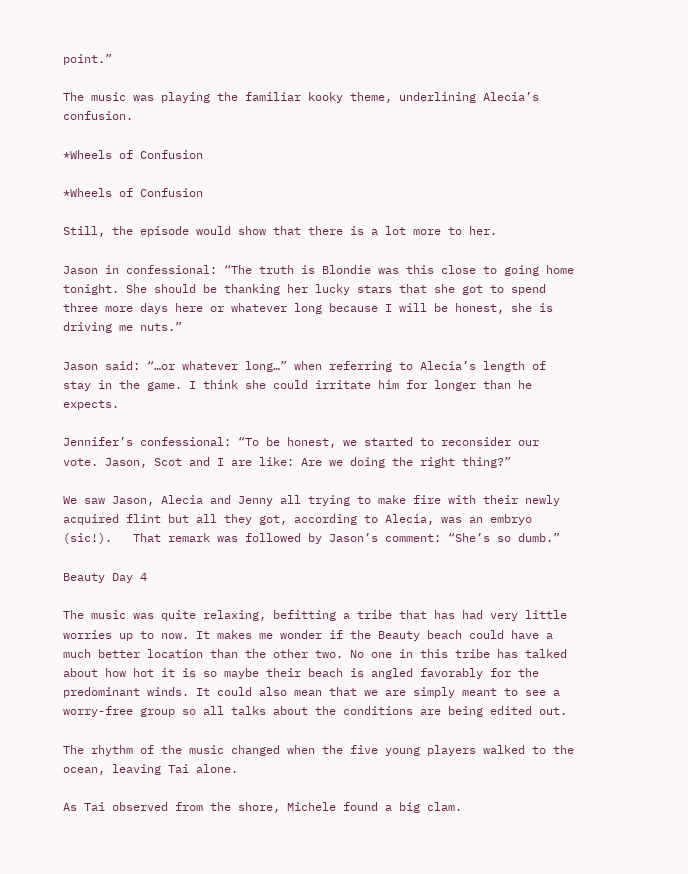point.”

The music was playing the familiar kooky theme, underlining Alecia’s confusion.

*Wheels of Confusion

*Wheels of Confusion

Still, the episode would show that there is a lot more to her.

Jason in confessional: “The truth is Blondie was this close to going home tonight. She should be thanking her lucky stars that she got to spend three more days here or whatever long because I will be honest, she is driving me nuts.”

Jason said: “…or whatever long…” when referring to Alecia’s length of stay in the game. I think she could irritate him for longer than he expects.

Jennifer’s confessional: “To be honest, we started to reconsider our vote. Jason, Scot and I are like: Are we doing the right thing?”

We saw Jason, Alecia and Jenny all trying to make fire with their newly acquired flint but all they got, according to Alecia, was an embryo (sic!).   That remark was followed by Jason’s comment: “She’s so dumb.”

Beauty Day 4

The music was quite relaxing, befitting a tribe that has had very little worries up to now. It makes me wonder if the Beauty beach could have a much better location than the other two. No one in this tribe has talked about how hot it is so maybe their beach is angled favorably for the predominant winds. It could also mean that we are simply meant to see a worry-free group so all talks about the conditions are being edited out.

The rhythm of the music changed when the five young players walked to the ocean, leaving Tai alone.

As Tai observed from the shore, Michele found a big clam.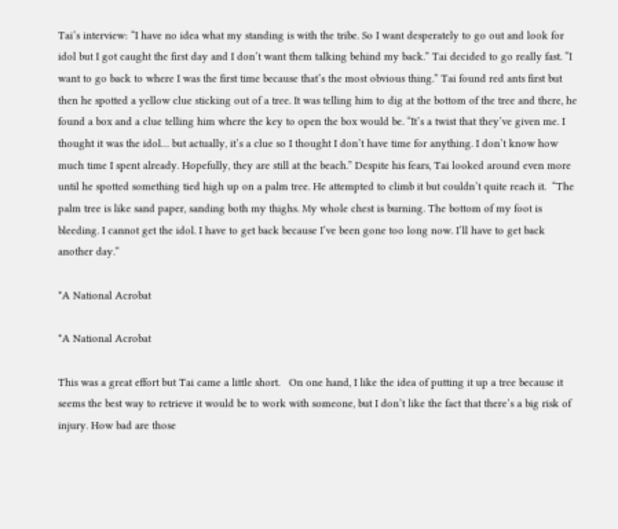Tai’s interview: “I have no idea what my standing is with the tribe. So I want desperately to go out and look for idol but I got caught the first day and I don’t want them talking behind my back.” Tai decided to go really fast. “I want to go back to where I was the first time because that’s the most obvious thing.” Tai found red ants first but then he spotted a yellow clue sticking out of a tree. It was telling him to dig at the bottom of the tree and there, he found a box and a clue telling him where the key to open the box would be. “It’s a twist that they’ve given me. I thought it was the idol… but actually, it’s a clue so I thought I don’t have time for anything. I don’t know how much time I spent already. Hopefully, they are still at the beach.” Despite his fears, Tai looked around even more until he spotted something tied high up on a palm tree. He attempted to climb it but couldn’t quite reach it.  “The palm tree is like sand paper, sanding both my thighs. My whole chest is burning. The bottom of my foot is bleeding. I cannot get the idol. I have to get back because I’ve been gone too long now. I’ll have to get back another day.”

*A National Acrobat

*A National Acrobat

This was a great effort but Tai came a little short.   On one hand, I like the idea of putting it up a tree because it seems the best way to retrieve it would be to work with someone, but I don’t like the fact that there’s a big risk of injury. How bad are those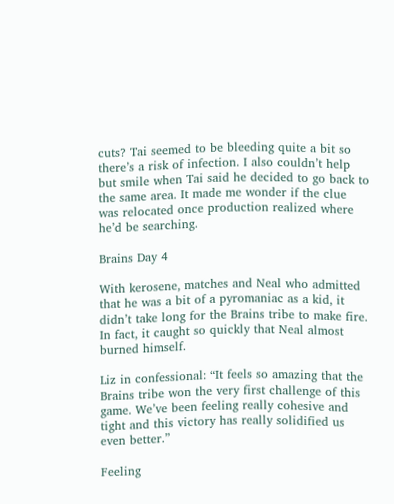cuts? Tai seemed to be bleeding quite a bit so there’s a risk of infection. I also couldn’t help but smile when Tai said he decided to go back to the same area. It made me wonder if the clue was relocated once production realized where he’d be searching.

Brains Day 4

With kerosene, matches and Neal who admitted that he was a bit of a pyromaniac as a kid, it didn’t take long for the Brains tribe to make fire. In fact, it caught so quickly that Neal almost burned himself.

Liz in confessional: “It feels so amazing that the Brains tribe won the very first challenge of this game. We’ve been feeling really cohesive and tight and this victory has really solidified us even better.”

Feeling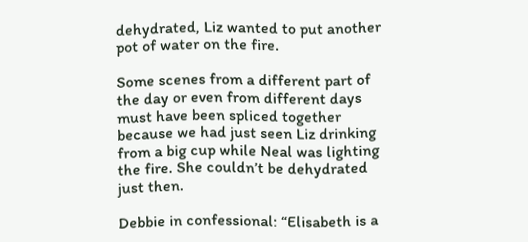dehydrated, Liz wanted to put another pot of water on the fire.

Some scenes from a different part of the day or even from different days must have been spliced together because we had just seen Liz drinking from a big cup while Neal was lighting the fire. She couldn’t be dehydrated just then.

Debbie in confessional: “Elisabeth is a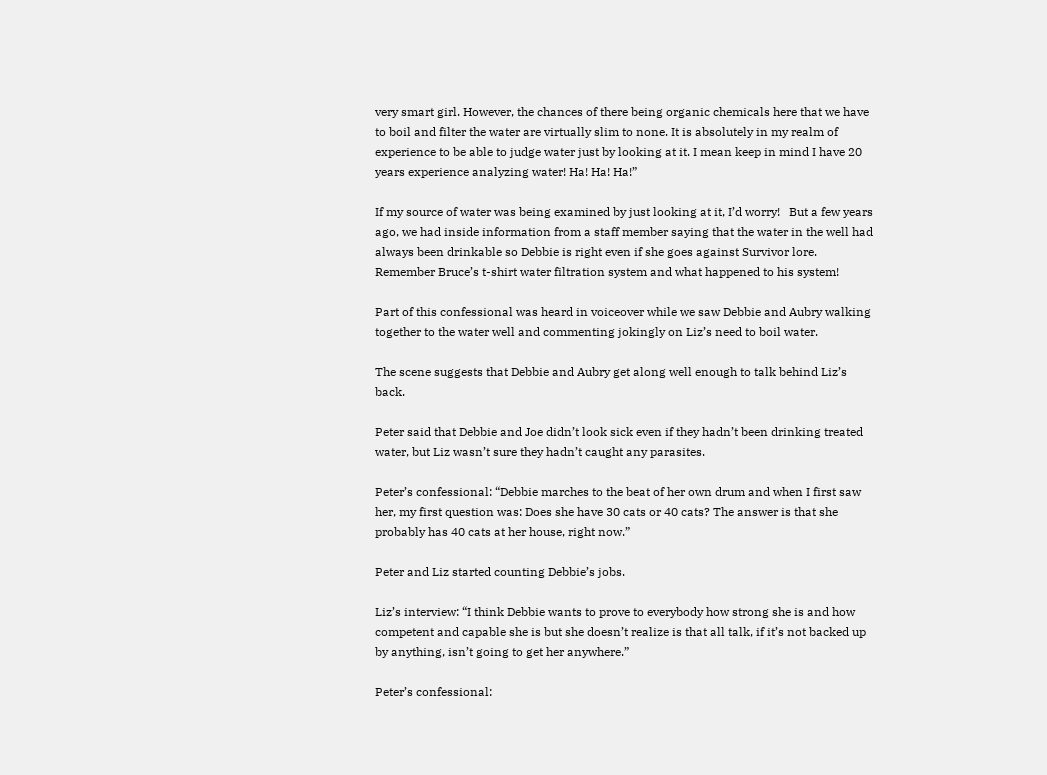very smart girl. However, the chances of there being organic chemicals here that we have to boil and filter the water are virtually slim to none. It is absolutely in my realm of experience to be able to judge water just by looking at it. I mean keep in mind I have 20 years experience analyzing water! Ha! Ha! Ha!”

If my source of water was being examined by just looking at it, I’d worry!   But a few years ago, we had inside information from a staff member saying that the water in the well had always been drinkable so Debbie is right even if she goes against Survivor lore. Remember Bruce’s t-shirt water filtration system and what happened to his system!

Part of this confessional was heard in voiceover while we saw Debbie and Aubry walking together to the water well and commenting jokingly on Liz’s need to boil water.

The scene suggests that Debbie and Aubry get along well enough to talk behind Liz’s back.

Peter said that Debbie and Joe didn’t look sick even if they hadn’t been drinking treated water, but Liz wasn’t sure they hadn’t caught any parasites.

Peter’s confessional: “Debbie marches to the beat of her own drum and when I first saw her, my first question was: Does she have 30 cats or 40 cats? The answer is that she probably has 40 cats at her house, right now.”

Peter and Liz started counting Debbie’s jobs.

Liz’s interview: “I think Debbie wants to prove to everybody how strong she is and how competent and capable she is but she doesn’t realize is that all talk, if it’s not backed up by anything, isn’t going to get her anywhere.”

Peter’s confessional: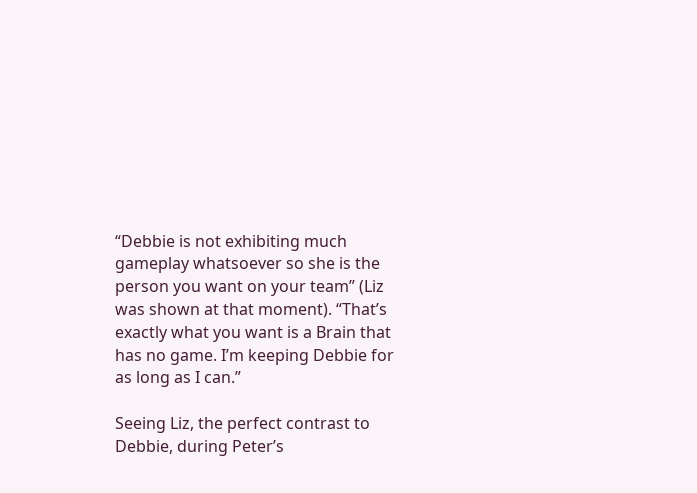“Debbie is not exhibiting much gameplay whatsoever so she is the person you want on your team” (Liz was shown at that moment). “That’s exactly what you want is a Brain that has no game. I’m keeping Debbie for as long as I can.”

Seeing Liz, the perfect contrast to Debbie, during Peter’s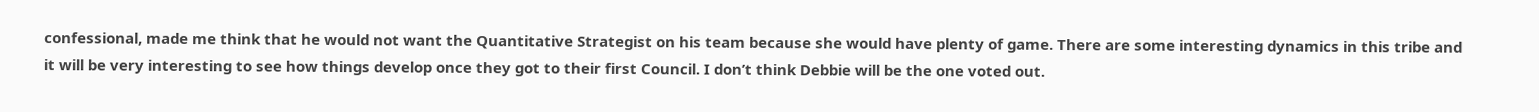confessional, made me think that he would not want the Quantitative Strategist on his team because she would have plenty of game. There are some interesting dynamics in this tribe and it will be very interesting to see how things develop once they got to their first Council. I don’t think Debbie will be the one voted out.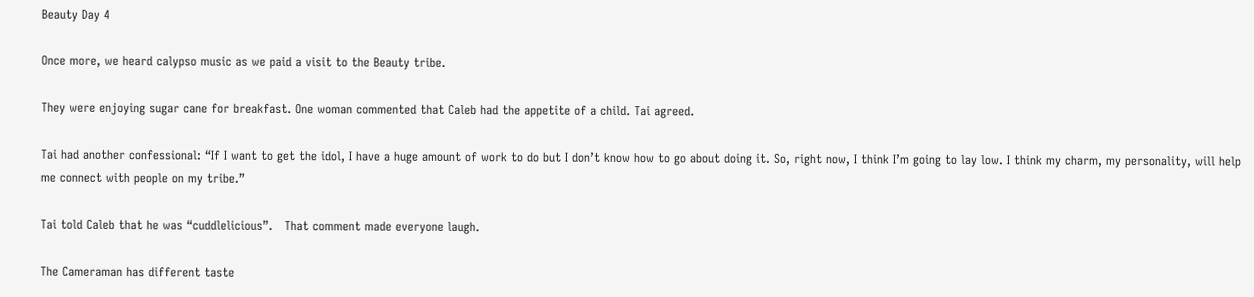Beauty Day 4

Once more, we heard calypso music as we paid a visit to the Beauty tribe.

They were enjoying sugar cane for breakfast. One woman commented that Caleb had the appetite of a child. Tai agreed.

Tai had another confessional: “If I want to get the idol, I have a huge amount of work to do but I don’t know how to go about doing it. So, right now, I think I’m going to lay low. I think my charm, my personality, will help me connect with people on my tribe.”

Tai told Caleb that he was “cuddlelicious”.   That comment made everyone laugh.

The Cameraman has different taste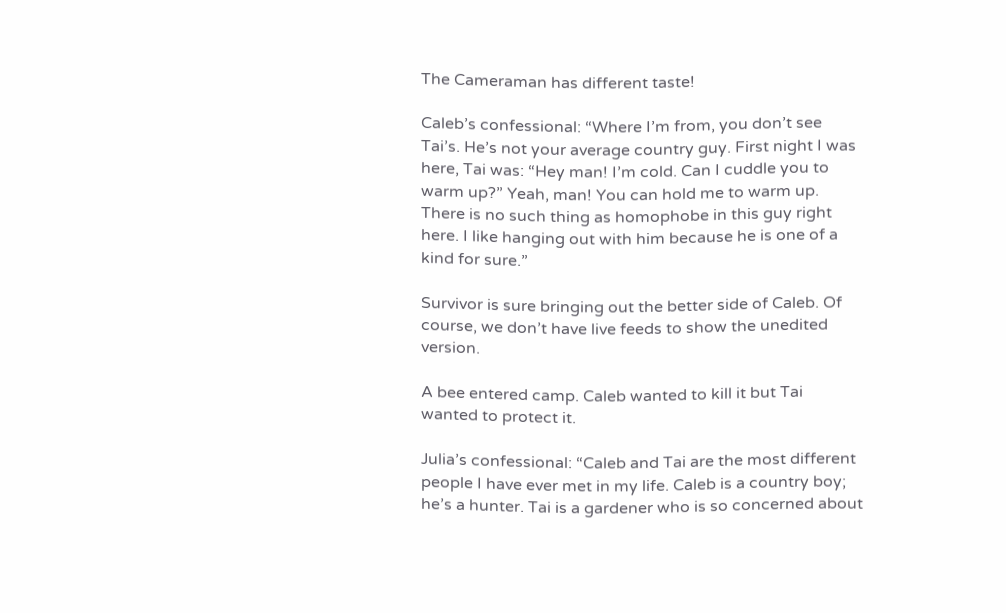The Cameraman has different taste!

Caleb’s confessional: “Where I’m from, you don’t see Tai’s. He’s not your average country guy. First night I was here, Tai was: “Hey man! I’m cold. Can I cuddle you to warm up?” Yeah, man! You can hold me to warm up. There is no such thing as homophobe in this guy right here. I like hanging out with him because he is one of a kind for sure.”

Survivor is sure bringing out the better side of Caleb. Of course, we don’t have live feeds to show the unedited version.

A bee entered camp. Caleb wanted to kill it but Tai wanted to protect it.

Julia’s confessional: “Caleb and Tai are the most different people I have ever met in my life. Caleb is a country boy; he’s a hunter. Tai is a gardener who is so concerned about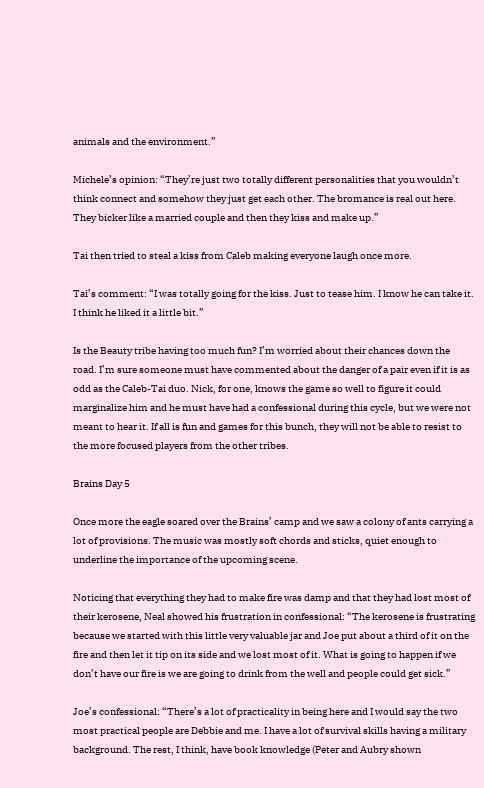animals and the environment.”

Michele’s opinion: “They’re just two totally different personalities that you wouldn’t think connect and somehow they just get each other. The bromance is real out here. They bicker like a married couple and then they kiss and make up.”

Tai then tried to steal a kiss from Caleb making everyone laugh once more.

Tai’s comment: “I was totally going for the kiss. Just to tease him. I know he can take it. I think he liked it a little bit.”

Is the Beauty tribe having too much fun? I’m worried about their chances down the road. I’m sure someone must have commented about the danger of a pair even if it is as odd as the Caleb-Tai duo. Nick, for one, knows the game so well to figure it could marginalize him and he must have had a confessional during this cycle, but we were not meant to hear it. If all is fun and games for this bunch, they will not be able to resist to the more focused players from the other tribes.

Brains Day 5

Once more the eagle soared over the Brains’ camp and we saw a colony of ants carrying a lot of provisions. The music was mostly soft chords and sticks, quiet enough to underline the importance of the upcoming scene.

Noticing that everything they had to make fire was damp and that they had lost most of their kerosene, Neal showed his frustration in confessional: “The kerosene is frustrating because we started with this little very valuable jar and Joe put about a third of it on the fire and then let it tip on its side and we lost most of it. What is going to happen if we don’t have our fire is we are going to drink from the well and people could get sick.”

Joe’s confessional: “There’s a lot of practicality in being here and I would say the two most practical people are Debbie and me. I have a lot of survival skills having a military background. The rest, I think, have book knowledge (Peter and Aubry shown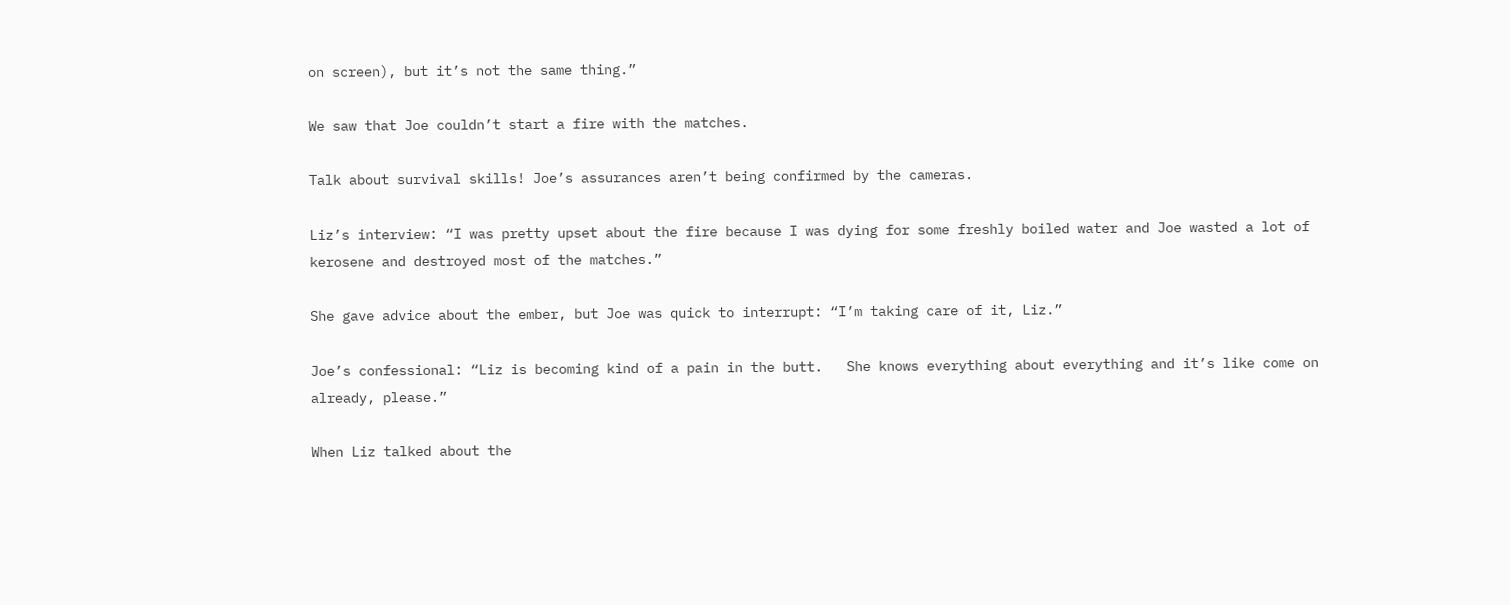on screen), but it’s not the same thing.”

We saw that Joe couldn’t start a fire with the matches.

Talk about survival skills! Joe’s assurances aren’t being confirmed by the cameras.

Liz’s interview: “I was pretty upset about the fire because I was dying for some freshly boiled water and Joe wasted a lot of kerosene and destroyed most of the matches.”

She gave advice about the ember, but Joe was quick to interrupt: “I’m taking care of it, Liz.”

Joe’s confessional: “Liz is becoming kind of a pain in the butt.   She knows everything about everything and it’s like come on already, please.”

When Liz talked about the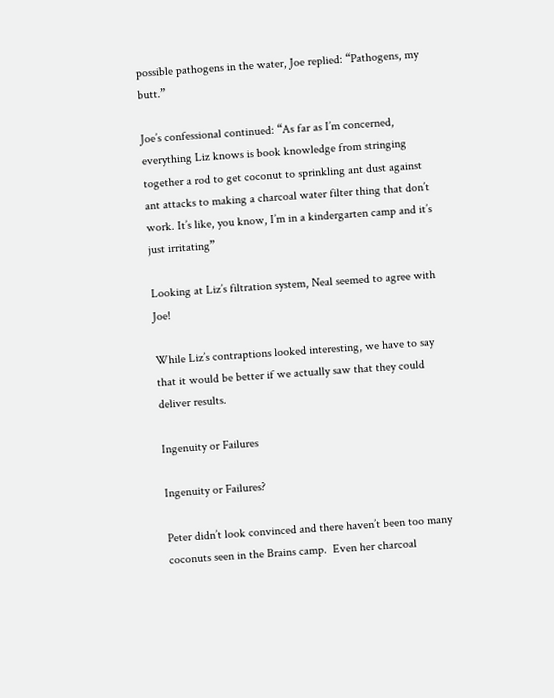possible pathogens in the water, Joe replied: “Pathogens, my butt.”

Joe’s confessional continued: “As far as I’m concerned, everything Liz knows is book knowledge from stringing together a rod to get coconut to sprinkling ant dust against ant attacks to making a charcoal water filter thing that don’t work. It’s like, you know, I’m in a kindergarten camp and it’s just irritating”

Looking at Liz’s filtration system, Neal seemed to agree with Joe!

While Liz’s contraptions looked interesting, we have to say that it would be better if we actually saw that they could deliver results.

Ingenuity or Failures

Ingenuity or Failures?

Peter didn’t look convinced and there haven’t been too many coconuts seen in the Brains camp.  Even her charcoal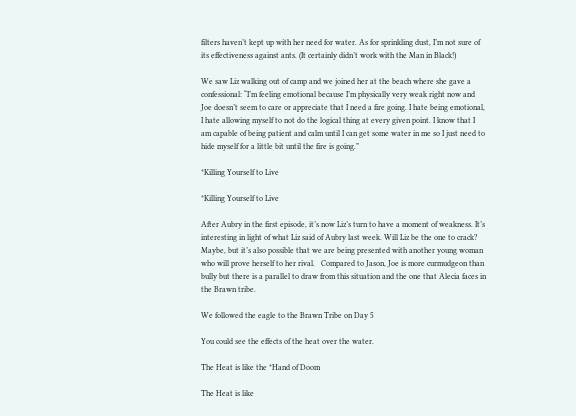filters haven’t kept up with her need for water. As for sprinkling dust, I’m not sure of its effectiveness against ants. (It certainly didn’t work with the Man in Black!)

We saw Liz walking out of camp and we joined her at the beach where she gave a confessional: “I’m feeling emotional because I’m physically very weak right now and Joe doesn’t seem to care or appreciate that I need a fire going. I hate being emotional, I hate allowing myself to not do the logical thing at every given point. I know that I am capable of being patient and calm until I can get some water in me so I just need to hide myself for a little bit until the fire is going.”

*Killing Yourself to Live

*Killing Yourself to Live

After Aubry in the first episode, it’s now Liz’s turn to have a moment of weakness. It’s interesting in light of what Liz said of Aubry last week. Will Liz be the one to crack? Maybe, but it’s also possible that we are being presented with another young woman who will prove herself to her rival.   Compared to Jason, Joe is more curmudgeon than bully but there is a parallel to draw from this situation and the one that Alecia faces in the Brawn tribe.

We followed the eagle to the Brawn Tribe on Day 5

You could see the effects of the heat over the water.

The Heat is like the *Hand of Doom

The Heat is like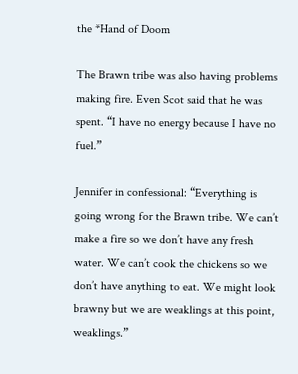the *Hand of Doom

The Brawn tribe was also having problems making fire. Even Scot said that he was spent. “I have no energy because I have no fuel.”

Jennifer in confessional: “Everything is going wrong for the Brawn tribe. We can’t make a fire so we don’t have any fresh water. We can’t cook the chickens so we don’t have anything to eat. We might look brawny but we are weaklings at this point, weaklings.”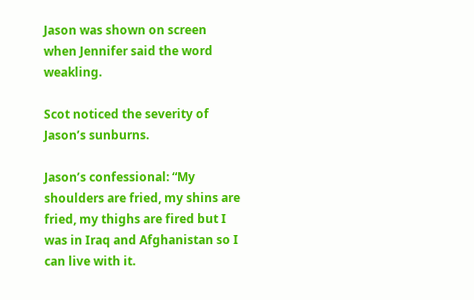Jason was shown on screen when Jennifer said the word weakling.

Scot noticed the severity of Jason’s sunburns.

Jason’s confessional: “My shoulders are fried, my shins are fried, my thighs are fired but I was in Iraq and Afghanistan so I can live with it.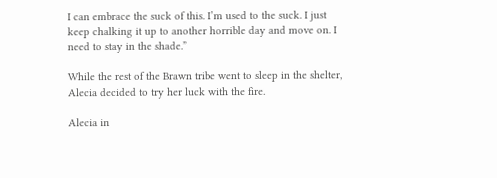I can embrace the suck of this. I’m used to the suck. I just keep chalking it up to another horrible day and move on. I need to stay in the shade.”

While the rest of the Brawn tribe went to sleep in the shelter, Alecia decided to try her luck with the fire.

Alecia in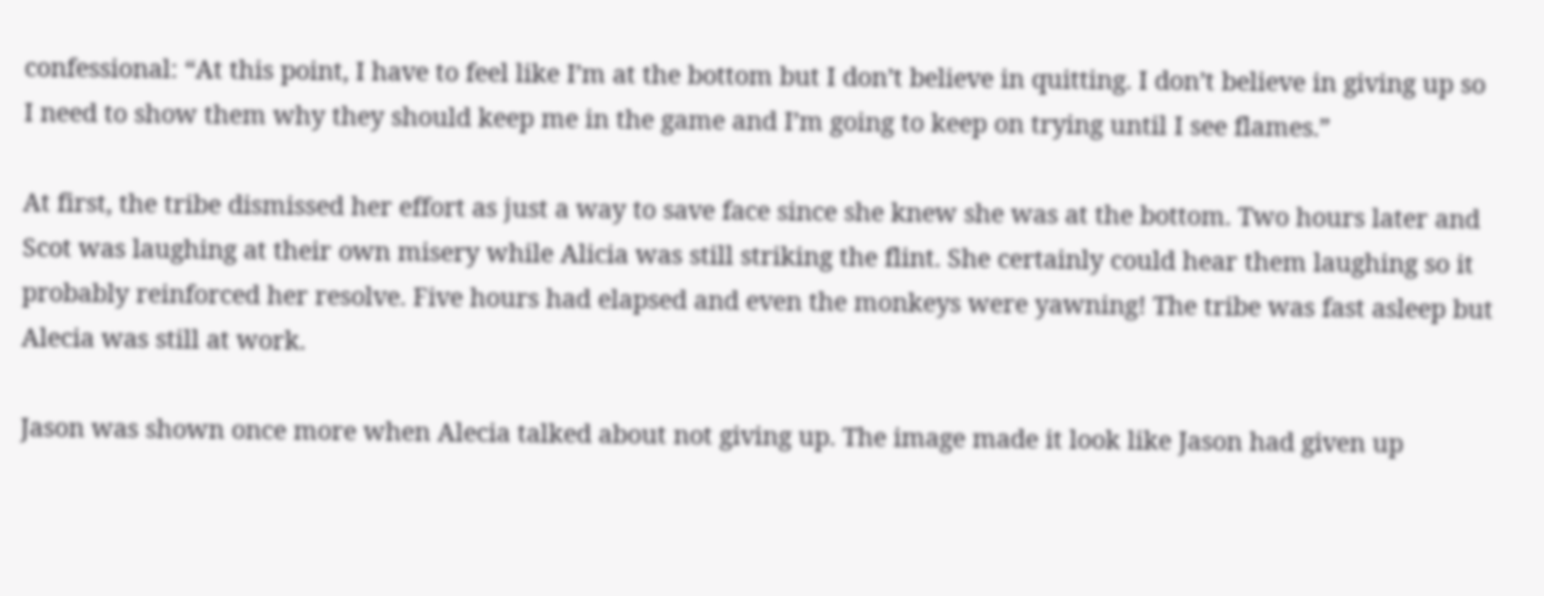confessional: “At this point, I have to feel like I’m at the bottom but I don’t believe in quitting. I don’t believe in giving up so I need to show them why they should keep me in the game and I’m going to keep on trying until I see flames.”

At first, the tribe dismissed her effort as just a way to save face since she knew she was at the bottom. Two hours later and Scot was laughing at their own misery while Alicia was still striking the flint. She certainly could hear them laughing so it probably reinforced her resolve. Five hours had elapsed and even the monkeys were yawning! The tribe was fast asleep but Alecia was still at work.

Jason was shown once more when Alecia talked about not giving up. The image made it look like Jason had given up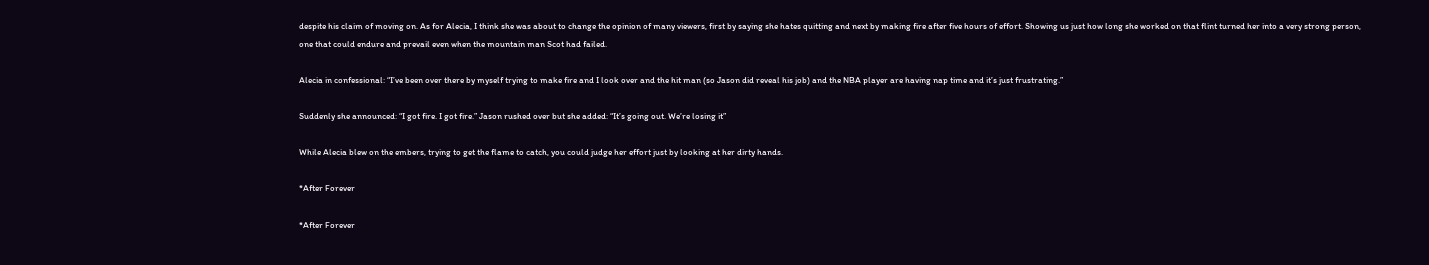despite his claim of moving on. As for Alecia, I think she was about to change the opinion of many viewers, first by saying she hates quitting and next by making fire after five hours of effort. Showing us just how long she worked on that flint turned her into a very strong person, one that could endure and prevail even when the mountain man Scot had failed.

Alecia in confessional: “I’ve been over there by myself trying to make fire and I look over and the hit man (so Jason did reveal his job) and the NBA player are having nap time and it’s just frustrating.”

Suddenly she announced: “I got fire. I got fire.” Jason rushed over but she added: “It’s going out. We’re losing it”

While Alecia blew on the embers, trying to get the flame to catch, you could judge her effort just by looking at her dirty hands.

*After Forever

*After Forever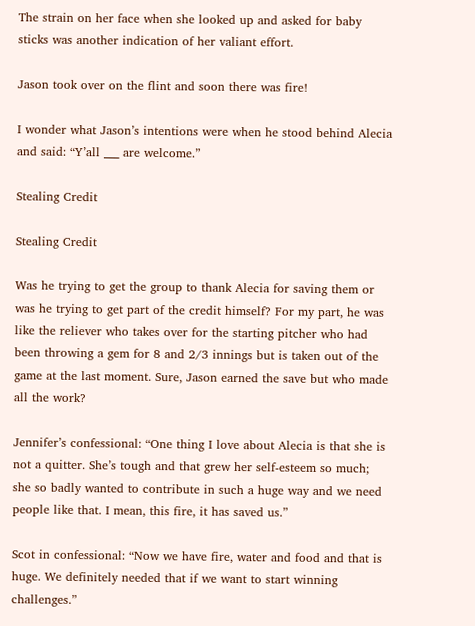The strain on her face when she looked up and asked for baby sticks was another indication of her valiant effort.

Jason took over on the flint and soon there was fire!

I wonder what Jason’s intentions were when he stood behind Alecia and said: “Y’all ___ are welcome.”

Stealing Credit

Stealing Credit

Was he trying to get the group to thank Alecia for saving them or was he trying to get part of the credit himself? For my part, he was like the reliever who takes over for the starting pitcher who had been throwing a gem for 8 and 2/3 innings but is taken out of the game at the last moment. Sure, Jason earned the save but who made all the work?

Jennifer’s confessional: “One thing I love about Alecia is that she is not a quitter. She’s tough and that grew her self-esteem so much; she so badly wanted to contribute in such a huge way and we need people like that. I mean, this fire, it has saved us.”

Scot in confessional: “Now we have fire, water and food and that is huge. We definitely needed that if we want to start winning challenges.”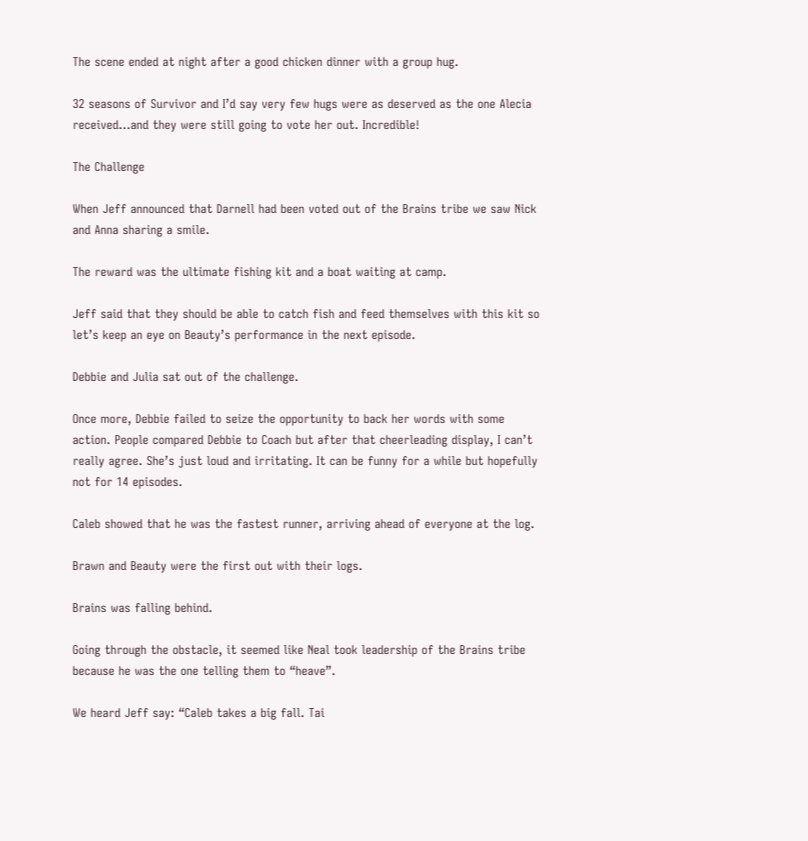The scene ended at night after a good chicken dinner with a group hug.

32 seasons of Survivor and I’d say very few hugs were as deserved as the one Alecia received…and they were still going to vote her out. Incredible!

The Challenge

When Jeff announced that Darnell had been voted out of the Brains tribe we saw Nick and Anna sharing a smile.

The reward was the ultimate fishing kit and a boat waiting at camp.

Jeff said that they should be able to catch fish and feed themselves with this kit so let’s keep an eye on Beauty’s performance in the next episode.

Debbie and Julia sat out of the challenge.

Once more, Debbie failed to seize the opportunity to back her words with some action. People compared Debbie to Coach but after that cheerleading display, I can’t really agree. She’s just loud and irritating. It can be funny for a while but hopefully not for 14 episodes.

Caleb showed that he was the fastest runner, arriving ahead of everyone at the log.

Brawn and Beauty were the first out with their logs.

Brains was falling behind.

Going through the obstacle, it seemed like Neal took leadership of the Brains tribe because he was the one telling them to “heave”.

We heard Jeff say: “Caleb takes a big fall. Tai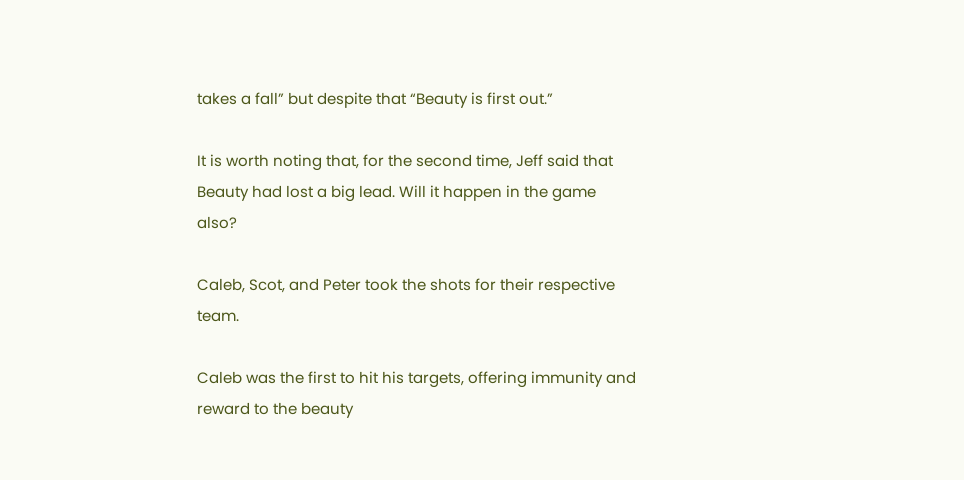takes a fall” but despite that “Beauty is first out.”

It is worth noting that, for the second time, Jeff said that Beauty had lost a big lead. Will it happen in the game also?

Caleb, Scot, and Peter took the shots for their respective team.

Caleb was the first to hit his targets, offering immunity and reward to the beauty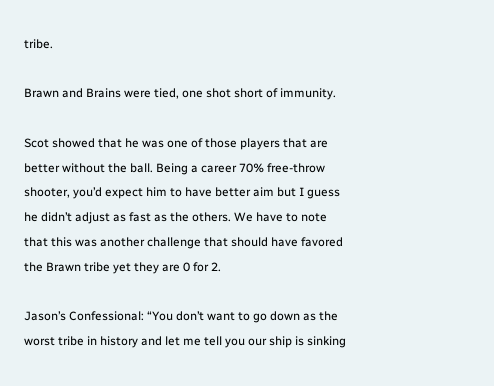tribe.

Brawn and Brains were tied, one shot short of immunity.

Scot showed that he was one of those players that are better without the ball. Being a career 70% free-throw shooter, you’d expect him to have better aim but I guess he didn’t adjust as fast as the others. We have to note that this was another challenge that should have favored the Brawn tribe yet they are 0 for 2.

Jason’s Confessional: “You don’t want to go down as the worst tribe in history and let me tell you our ship is sinking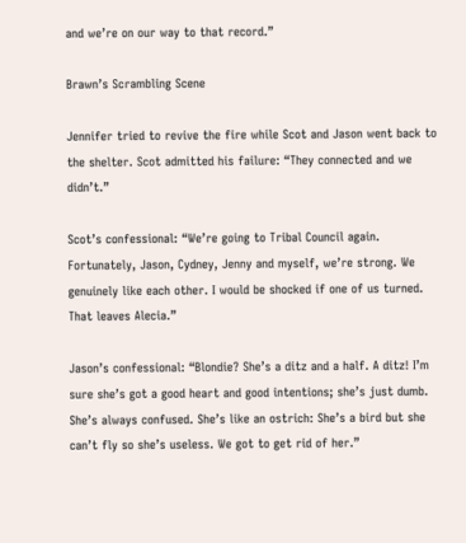and we’re on our way to that record.”

Brawn’s Scrambling Scene

Jennifer tried to revive the fire while Scot and Jason went back to the shelter. Scot admitted his failure: “They connected and we didn’t.”

Scot’s confessional: “We’re going to Tribal Council again. Fortunately, Jason, Cydney, Jenny and myself, we’re strong. We genuinely like each other. I would be shocked if one of us turned. That leaves Alecia.”

Jason’s confessional: “Blondie? She’s a ditz and a half. A ditz! I’m sure she’s got a good heart and good intentions; she’s just dumb. She’s always confused. She’s like an ostrich: She’s a bird but she can’t fly so she’s useless. We got to get rid of her.”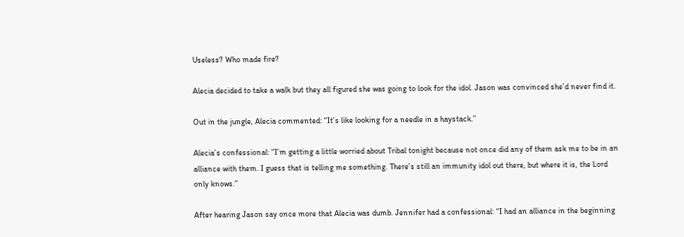Useless? Who made fire?

Alecia decided to take a walk but they all figured she was going to look for the idol. Jason was convinced she’d never find it.

Out in the jungle, Alecia commented: “It’s like looking for a needle in a haystack.”

Alecia’s confessional: “I’m getting a little worried about Tribal tonight because not once did any of them ask me to be in an alliance with them. I guess that is telling me something. There’s still an immunity idol out there, but where it is, the Lord only knows.”

After hearing Jason say once more that Alecia was dumb. Jennifer had a confessional: “I had an alliance in the beginning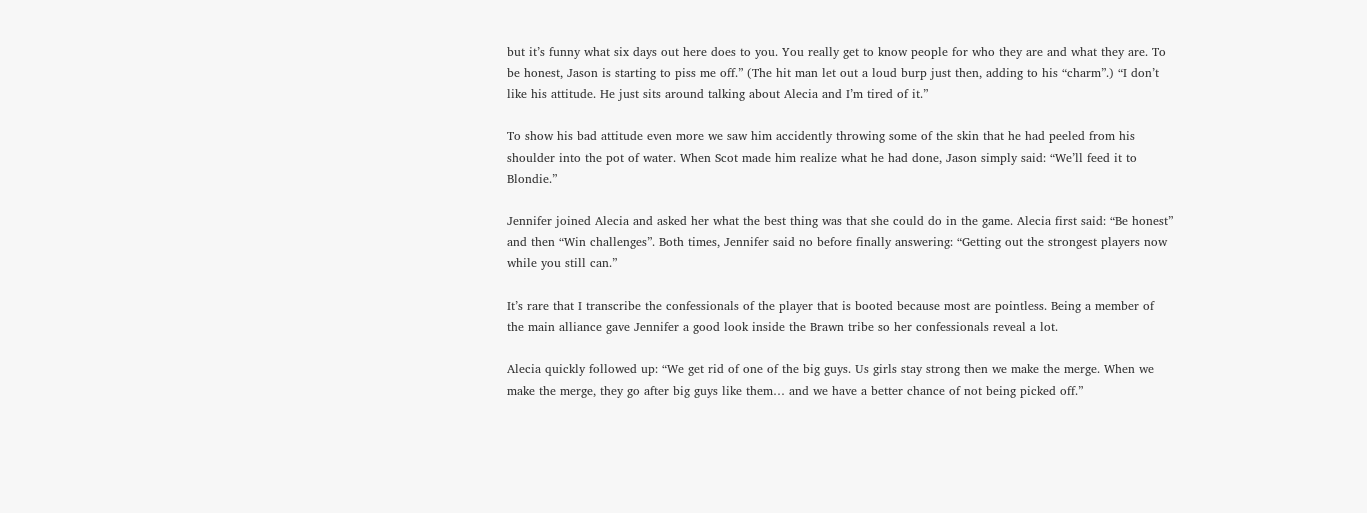but it’s funny what six days out here does to you. You really get to know people for who they are and what they are. To be honest, Jason is starting to piss me off.” (The hit man let out a loud burp just then, adding to his “charm”.) “I don’t like his attitude. He just sits around talking about Alecia and I’m tired of it.”

To show his bad attitude even more we saw him accidently throwing some of the skin that he had peeled from his shoulder into the pot of water. When Scot made him realize what he had done, Jason simply said: “We’ll feed it to Blondie.”

Jennifer joined Alecia and asked her what the best thing was that she could do in the game. Alecia first said: “Be honest” and then “Win challenges”. Both times, Jennifer said no before finally answering: “Getting out the strongest players now while you still can.”

It’s rare that I transcribe the confessionals of the player that is booted because most are pointless. Being a member of the main alliance gave Jennifer a good look inside the Brawn tribe so her confessionals reveal a lot.

Alecia quickly followed up: “We get rid of one of the big guys. Us girls stay strong then we make the merge. When we make the merge, they go after big guys like them… and we have a better chance of not being picked off.”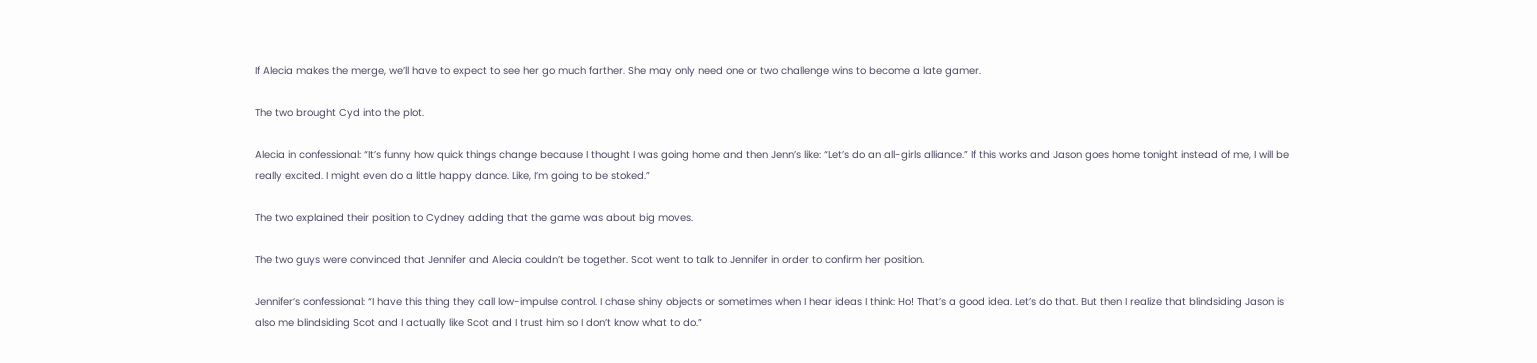If Alecia makes the merge, we’ll have to expect to see her go much farther. She may only need one or two challenge wins to become a late gamer.

The two brought Cyd into the plot.

Alecia in confessional: “It’s funny how quick things change because I thought I was going home and then Jenn’s like: “Let’s do an all-girls alliance.” If this works and Jason goes home tonight instead of me, I will be really excited. I might even do a little happy dance. Like, I’m going to be stoked.”

The two explained their position to Cydney adding that the game was about big moves.

The two guys were convinced that Jennifer and Alecia couldn’t be together. Scot went to talk to Jennifer in order to confirm her position.

Jennifer’s confessional: “I have this thing they call low-impulse control. I chase shiny objects or sometimes when I hear ideas I think: Ho! That’s a good idea. Let’s do that. But then I realize that blindsiding Jason is also me blindsiding Scot and I actually like Scot and I trust him so I don’t know what to do.”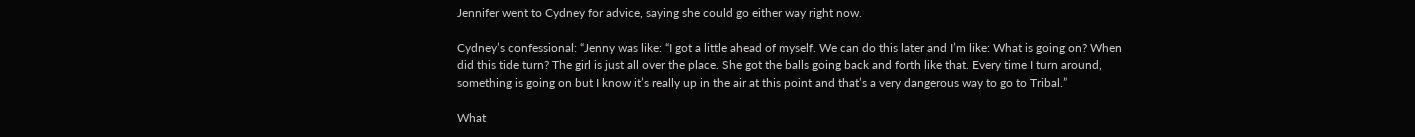Jennifer went to Cydney for advice, saying she could go either way right now.

Cydney’s confessional: “Jenny was like: “I got a little ahead of myself. We can do this later and I’m like: What is going on? When did this tide turn? The girl is just all over the place. She got the balls going back and forth like that. Every time I turn around, something is going on but I know it’s really up in the air at this point and that’s a very dangerous way to go to Tribal.”

What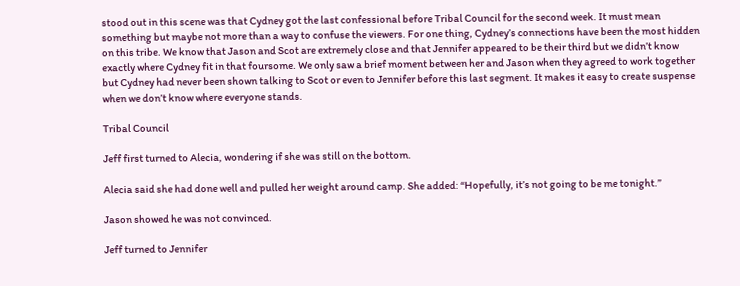stood out in this scene was that Cydney got the last confessional before Tribal Council for the second week. It must mean something but maybe not more than a way to confuse the viewers. For one thing, Cydney’s connections have been the most hidden on this tribe. We know that Jason and Scot are extremely close and that Jennifer appeared to be their third but we didn’t know exactly where Cydney fit in that foursome. We only saw a brief moment between her and Jason when they agreed to work together but Cydney had never been shown talking to Scot or even to Jennifer before this last segment. It makes it easy to create suspense when we don’t know where everyone stands.

Tribal Council

Jeff first turned to Alecia, wondering if she was still on the bottom.

Alecia said she had done well and pulled her weight around camp. She added: “Hopefully, it’s not going to be me tonight.”

Jason showed he was not convinced.

Jeff turned to Jennifer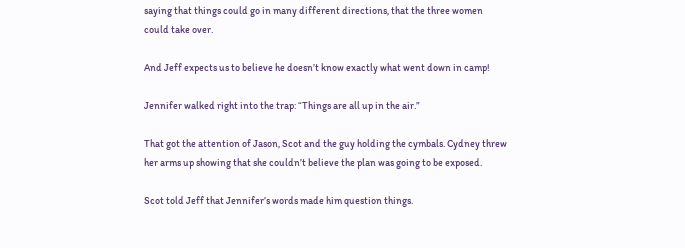saying that things could go in many different directions, that the three women could take over.

And Jeff expects us to believe he doesn’t know exactly what went down in camp!

Jennifer walked right into the trap: “Things are all up in the air.”

That got the attention of Jason, Scot and the guy holding the cymbals. Cydney threw her arms up showing that she couldn’t believe the plan was going to be exposed.

Scot told Jeff that Jennifer’s words made him question things.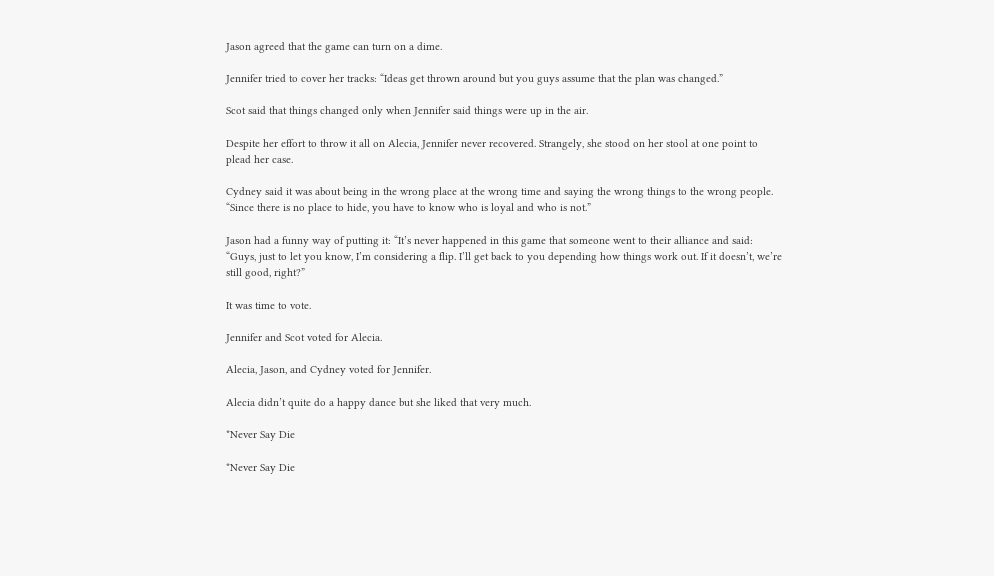Jason agreed that the game can turn on a dime.

Jennifer tried to cover her tracks: “Ideas get thrown around but you guys assume that the plan was changed.”

Scot said that things changed only when Jennifer said things were up in the air.

Despite her effort to throw it all on Alecia, Jennifer never recovered. Strangely, she stood on her stool at one point to plead her case.

Cydney said it was about being in the wrong place at the wrong time and saying the wrong things to the wrong people. “Since there is no place to hide, you have to know who is loyal and who is not.”

Jason had a funny way of putting it: “It’s never happened in this game that someone went to their alliance and said: “Guys, just to let you know, I’m considering a flip. I’ll get back to you depending how things work out. If it doesn’t, we’re still good, right?”

It was time to vote.

Jennifer and Scot voted for Alecia.

Alecia, Jason, and Cydney voted for Jennifer.

Alecia didn’t quite do a happy dance but she liked that very much.

*Never Say Die

*Never Say Die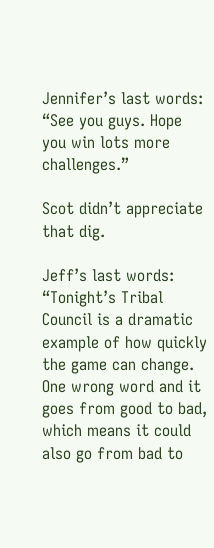Jennifer’s last words: “See you guys. Hope you win lots more challenges.”

Scot didn’t appreciate that dig.

Jeff’s last words: “Tonight’s Tribal Council is a dramatic example of how quickly the game can change. One wrong word and it goes from good to bad, which means it could also go from bad to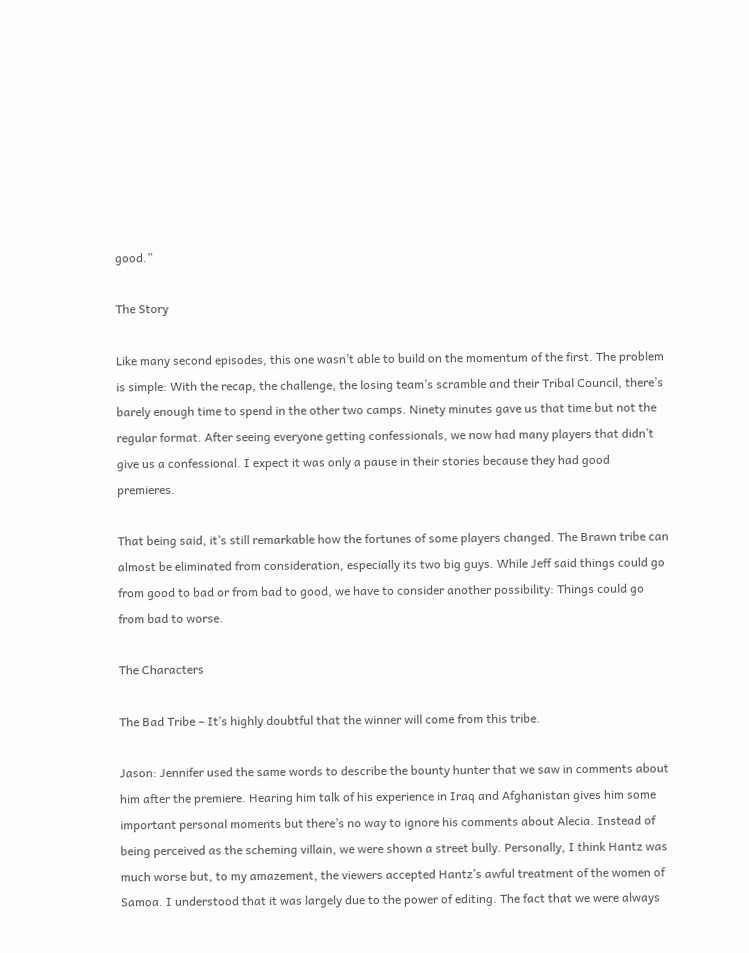good.”

The Story

Like many second episodes, this one wasn’t able to build on the momentum of the first. The problem is simple: With the recap, the challenge, the losing team’s scramble and their Tribal Council, there’s barely enough time to spend in the other two camps. Ninety minutes gave us that time but not the regular format. After seeing everyone getting confessionals, we now had many players that didn’t give us a confessional. I expect it was only a pause in their stories because they had good premieres.

That being said, it’s still remarkable how the fortunes of some players changed. The Brawn tribe can almost be eliminated from consideration, especially its two big guys. While Jeff said things could go from good to bad or from bad to good, we have to consider another possibility: Things could go from bad to worse.

The Characters

The Bad Tribe – It’s highly doubtful that the winner will come from this tribe.

Jason: Jennifer used the same words to describe the bounty hunter that we saw in comments about him after the premiere. Hearing him talk of his experience in Iraq and Afghanistan gives him some important personal moments but there’s no way to ignore his comments about Alecia. Instead of being perceived as the scheming villain, we were shown a street bully. Personally, I think Hantz was much worse but, to my amazement, the viewers accepted Hantz’s awful treatment of the women of Samoa. I understood that it was largely due to the power of editing. The fact that we were always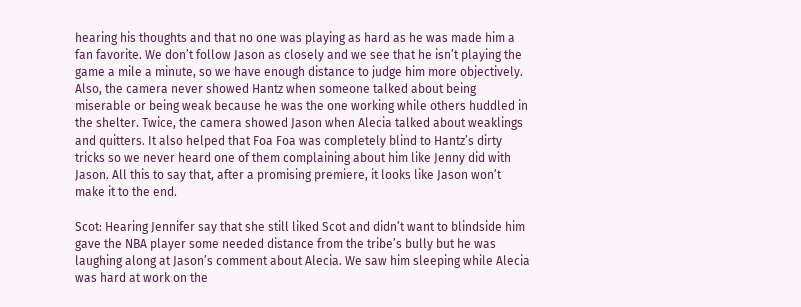hearing his thoughts and that no one was playing as hard as he was made him a fan favorite. We don’t follow Jason as closely and we see that he isn’t playing the game a mile a minute, so we have enough distance to judge him more objectively. Also, the camera never showed Hantz when someone talked about being miserable or being weak because he was the one working while others huddled in the shelter. Twice, the camera showed Jason when Alecia talked about weaklings and quitters. It also helped that Foa Foa was completely blind to Hantz’s dirty tricks so we never heard one of them complaining about him like Jenny did with Jason. All this to say that, after a promising premiere, it looks like Jason won’t make it to the end.

Scot: Hearing Jennifer say that she still liked Scot and didn’t want to blindside him gave the NBA player some needed distance from the tribe’s bully but he was laughing along at Jason’s comment about Alecia. We saw him sleeping while Alecia was hard at work on the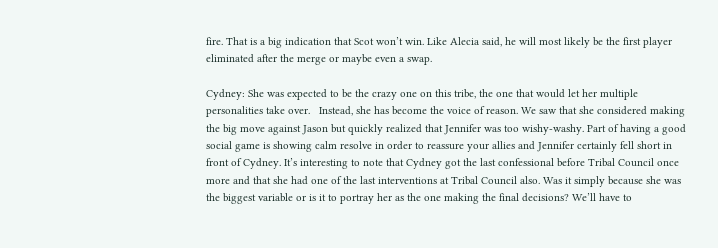fire. That is a big indication that Scot won’t win. Like Alecia said, he will most likely be the first player eliminated after the merge or maybe even a swap.

Cydney: She was expected to be the crazy one on this tribe, the one that would let her multiple personalities take over.   Instead, she has become the voice of reason. We saw that she considered making the big move against Jason but quickly realized that Jennifer was too wishy-washy. Part of having a good social game is showing calm resolve in order to reassure your allies and Jennifer certainly fell short in front of Cydney. It’s interesting to note that Cydney got the last confessional before Tribal Council once more and that she had one of the last interventions at Tribal Council also. Was it simply because she was the biggest variable or is it to portray her as the one making the final decisions? We’ll have to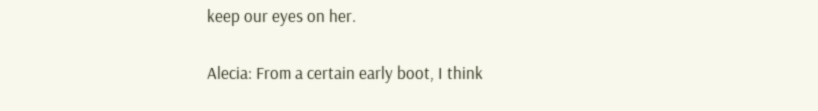keep our eyes on her.

Alecia: From a certain early boot, I think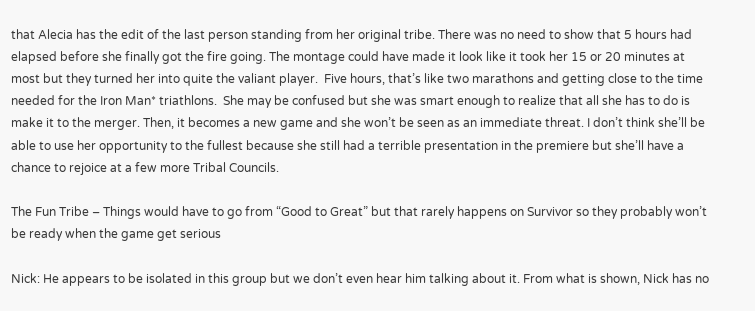that Alecia has the edit of the last person standing from her original tribe. There was no need to show that 5 hours had elapsed before she finally got the fire going. The montage could have made it look like it took her 15 or 20 minutes at most but they turned her into quite the valiant player.  Five hours, that’s like two marathons and getting close to the time needed for the Iron Man* triathlons.  She may be confused but she was smart enough to realize that all she has to do is make it to the merger. Then, it becomes a new game and she won’t be seen as an immediate threat. I don’t think she’ll be able to use her opportunity to the fullest because she still had a terrible presentation in the premiere but she’ll have a chance to rejoice at a few more Tribal Councils.

The Fun Tribe – Things would have to go from “Good to Great” but that rarely happens on Survivor so they probably won’t be ready when the game get serious

Nick: He appears to be isolated in this group but we don’t even hear him talking about it. From what is shown, Nick has no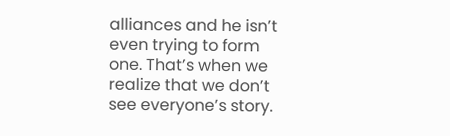alliances and he isn’t even trying to form one. That’s when we realize that we don’t see everyone’s story.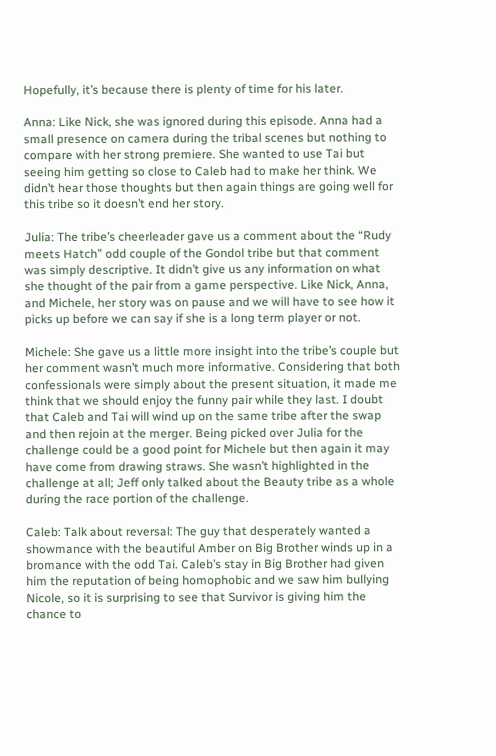Hopefully, it’s because there is plenty of time for his later.

Anna: Like Nick, she was ignored during this episode. Anna had a small presence on camera during the tribal scenes but nothing to compare with her strong premiere. She wanted to use Tai but seeing him getting so close to Caleb had to make her think. We didn’t hear those thoughts but then again things are going well for this tribe so it doesn’t end her story.

Julia: The tribe’s cheerleader gave us a comment about the “Rudy meets Hatch” odd couple of the Gondol tribe but that comment was simply descriptive. It didn’t give us any information on what she thought of the pair from a game perspective. Like Nick, Anna, and Michele, her story was on pause and we will have to see how it picks up before we can say if she is a long term player or not.

Michele: She gave us a little more insight into the tribe’s couple but her comment wasn’t much more informative. Considering that both confessionals were simply about the present situation, it made me think that we should enjoy the funny pair while they last. I doubt that Caleb and Tai will wind up on the same tribe after the swap and then rejoin at the merger. Being picked over Julia for the challenge could be a good point for Michele but then again it may have come from drawing straws. She wasn’t highlighted in the challenge at all; Jeff only talked about the Beauty tribe as a whole during the race portion of the challenge.

Caleb: Talk about reversal: The guy that desperately wanted a showmance with the beautiful Amber on Big Brother winds up in a bromance with the odd Tai. Caleb’s stay in Big Brother had given him the reputation of being homophobic and we saw him bullying Nicole, so it is surprising to see that Survivor is giving him the chance to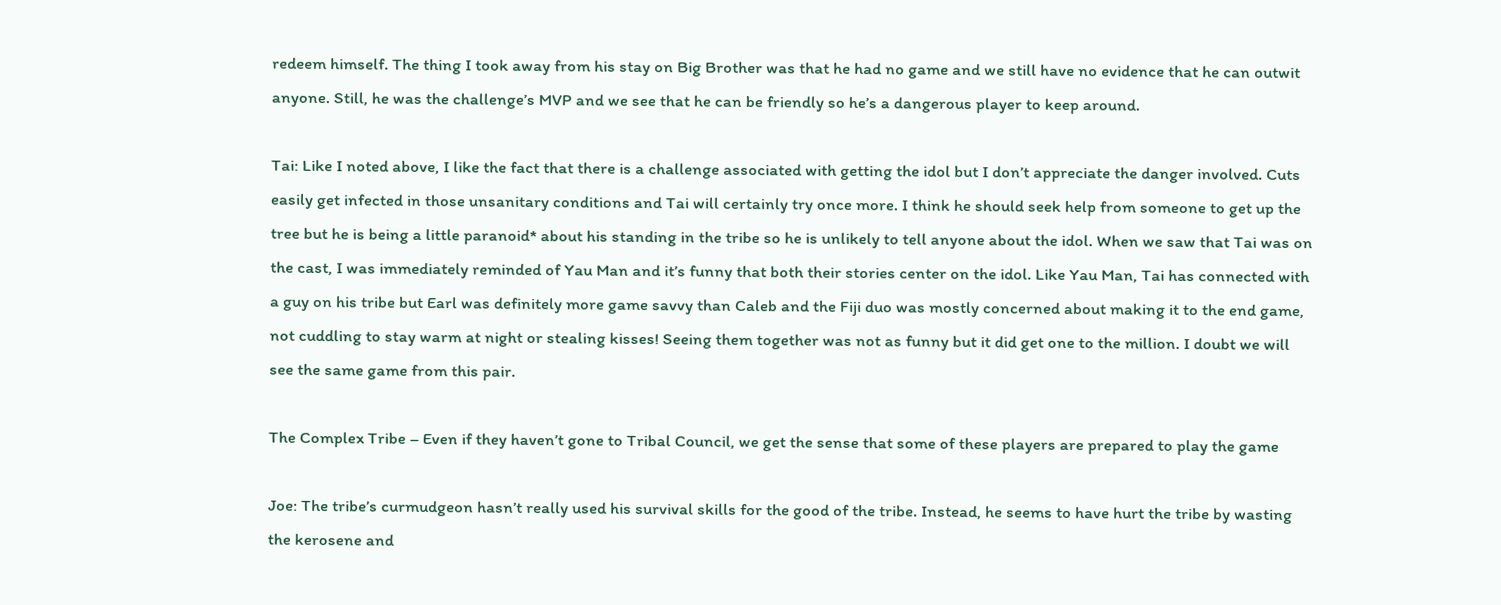redeem himself. The thing I took away from his stay on Big Brother was that he had no game and we still have no evidence that he can outwit anyone. Still, he was the challenge’s MVP and we see that he can be friendly so he’s a dangerous player to keep around.

Tai: Like I noted above, I like the fact that there is a challenge associated with getting the idol but I don’t appreciate the danger involved. Cuts easily get infected in those unsanitary conditions and Tai will certainly try once more. I think he should seek help from someone to get up the tree but he is being a little paranoid* about his standing in the tribe so he is unlikely to tell anyone about the idol. When we saw that Tai was on the cast, I was immediately reminded of Yau Man and it’s funny that both their stories center on the idol. Like Yau Man, Tai has connected with a guy on his tribe but Earl was definitely more game savvy than Caleb and the Fiji duo was mostly concerned about making it to the end game, not cuddling to stay warm at night or stealing kisses! Seeing them together was not as funny but it did get one to the million. I doubt we will see the same game from this pair.

The Complex Tribe – Even if they haven’t gone to Tribal Council, we get the sense that some of these players are prepared to play the game

Joe: The tribe’s curmudgeon hasn’t really used his survival skills for the good of the tribe. Instead, he seems to have hurt the tribe by wasting the kerosene and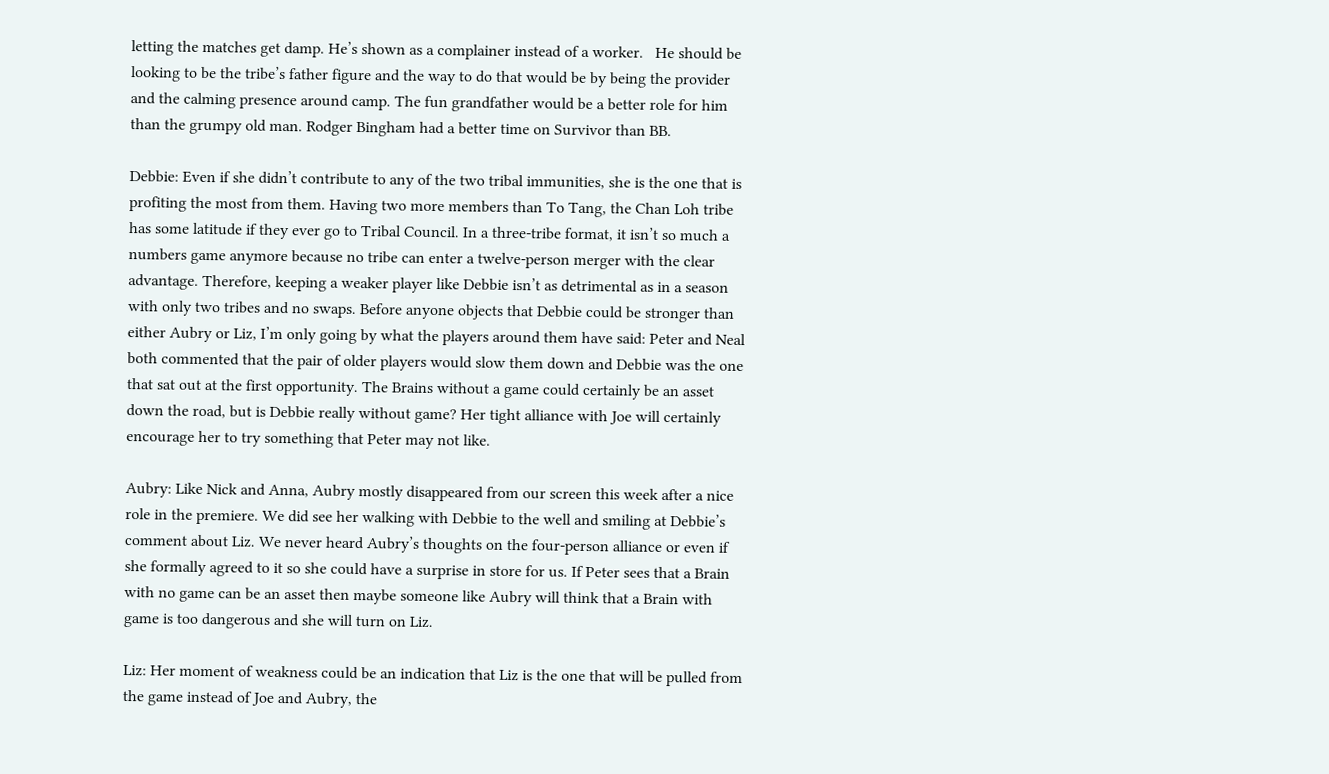letting the matches get damp. He’s shown as a complainer instead of a worker.   He should be looking to be the tribe’s father figure and the way to do that would be by being the provider and the calming presence around camp. The fun grandfather would be a better role for him than the grumpy old man. Rodger Bingham had a better time on Survivor than BB.

Debbie: Even if she didn’t contribute to any of the two tribal immunities, she is the one that is profiting the most from them. Having two more members than To Tang, the Chan Loh tribe has some latitude if they ever go to Tribal Council. In a three-tribe format, it isn’t so much a numbers game anymore because no tribe can enter a twelve-person merger with the clear advantage. Therefore, keeping a weaker player like Debbie isn’t as detrimental as in a season with only two tribes and no swaps. Before anyone objects that Debbie could be stronger than either Aubry or Liz, I’m only going by what the players around them have said: Peter and Neal both commented that the pair of older players would slow them down and Debbie was the one that sat out at the first opportunity. The Brains without a game could certainly be an asset down the road, but is Debbie really without game? Her tight alliance with Joe will certainly encourage her to try something that Peter may not like.

Aubry: Like Nick and Anna, Aubry mostly disappeared from our screen this week after a nice role in the premiere. We did see her walking with Debbie to the well and smiling at Debbie’s comment about Liz. We never heard Aubry’s thoughts on the four-person alliance or even if she formally agreed to it so she could have a surprise in store for us. If Peter sees that a Brain with no game can be an asset then maybe someone like Aubry will think that a Brain with game is too dangerous and she will turn on Liz.

Liz: Her moment of weakness could be an indication that Liz is the one that will be pulled from the game instead of Joe and Aubry, the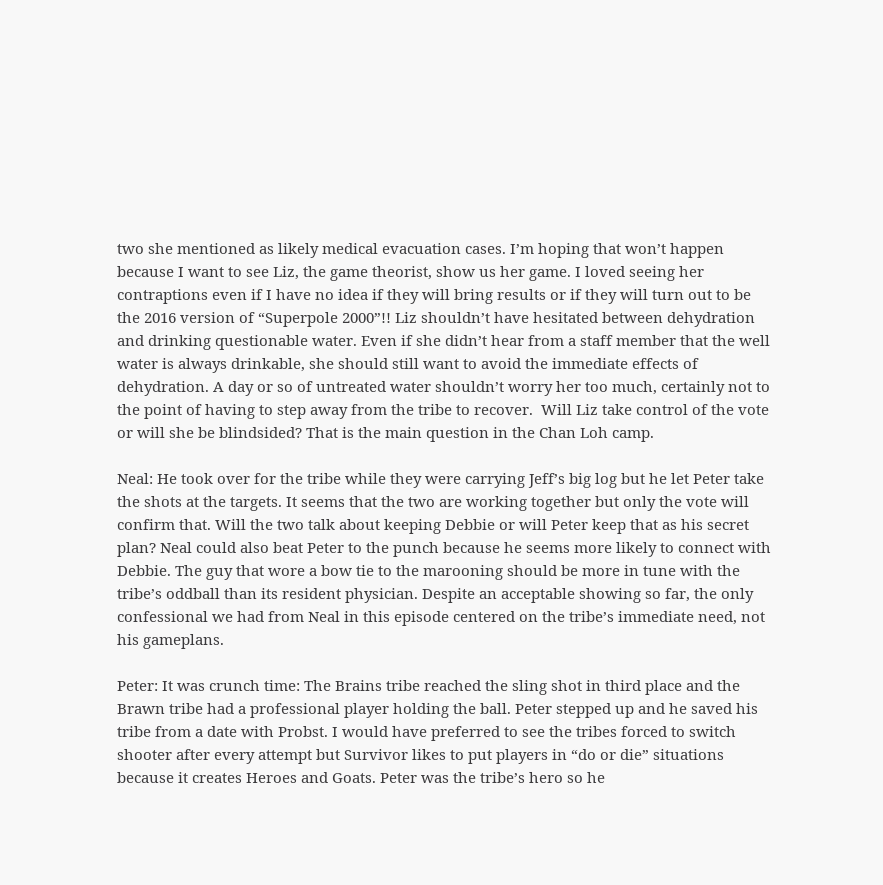two she mentioned as likely medical evacuation cases. I’m hoping that won’t happen because I want to see Liz, the game theorist, show us her game. I loved seeing her contraptions even if I have no idea if they will bring results or if they will turn out to be the 2016 version of “Superpole 2000”!! Liz shouldn’t have hesitated between dehydration and drinking questionable water. Even if she didn’t hear from a staff member that the well water is always drinkable, she should still want to avoid the immediate effects of dehydration. A day or so of untreated water shouldn’t worry her too much, certainly not to the point of having to step away from the tribe to recover.  Will Liz take control of the vote or will she be blindsided? That is the main question in the Chan Loh camp.

Neal: He took over for the tribe while they were carrying Jeff’s big log but he let Peter take the shots at the targets. It seems that the two are working together but only the vote will confirm that. Will the two talk about keeping Debbie or will Peter keep that as his secret plan? Neal could also beat Peter to the punch because he seems more likely to connect with Debbie. The guy that wore a bow tie to the marooning should be more in tune with the tribe’s oddball than its resident physician. Despite an acceptable showing so far, the only confessional we had from Neal in this episode centered on the tribe’s immediate need, not his gameplans.

Peter: It was crunch time: The Brains tribe reached the sling shot in third place and the Brawn tribe had a professional player holding the ball. Peter stepped up and he saved his tribe from a date with Probst. I would have preferred to see the tribes forced to switch shooter after every attempt but Survivor likes to put players in “do or die” situations because it creates Heroes and Goats. Peter was the tribe’s hero so he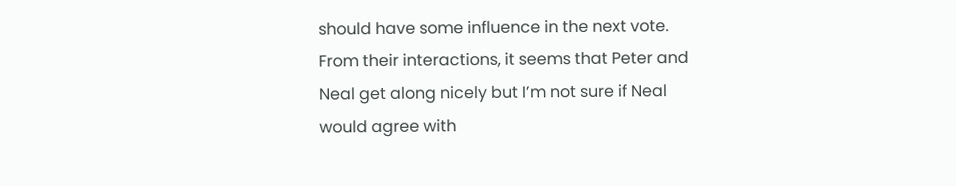should have some influence in the next vote. From their interactions, it seems that Peter and Neal get along nicely but I’m not sure if Neal would agree with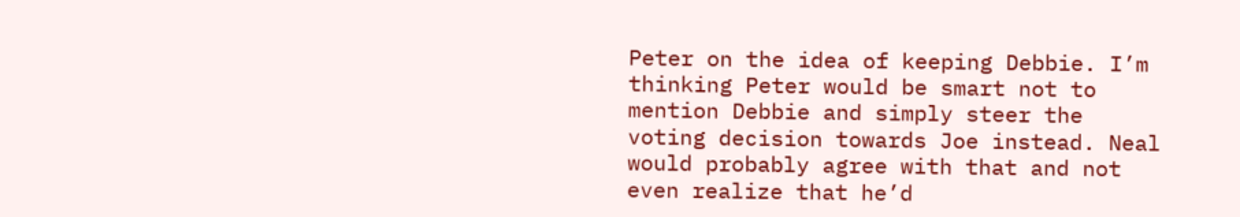Peter on the idea of keeping Debbie. I’m thinking Peter would be smart not to mention Debbie and simply steer the voting decision towards Joe instead. Neal would probably agree with that and not even realize that he’d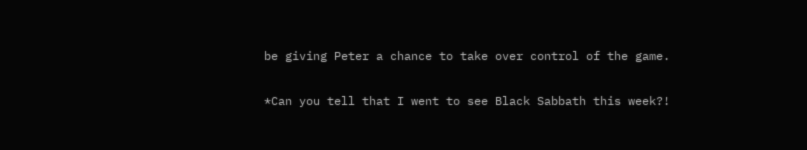be giving Peter a chance to take over control of the game.

*Can you tell that I went to see Black Sabbath this week?!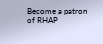Become a patron of RHAP